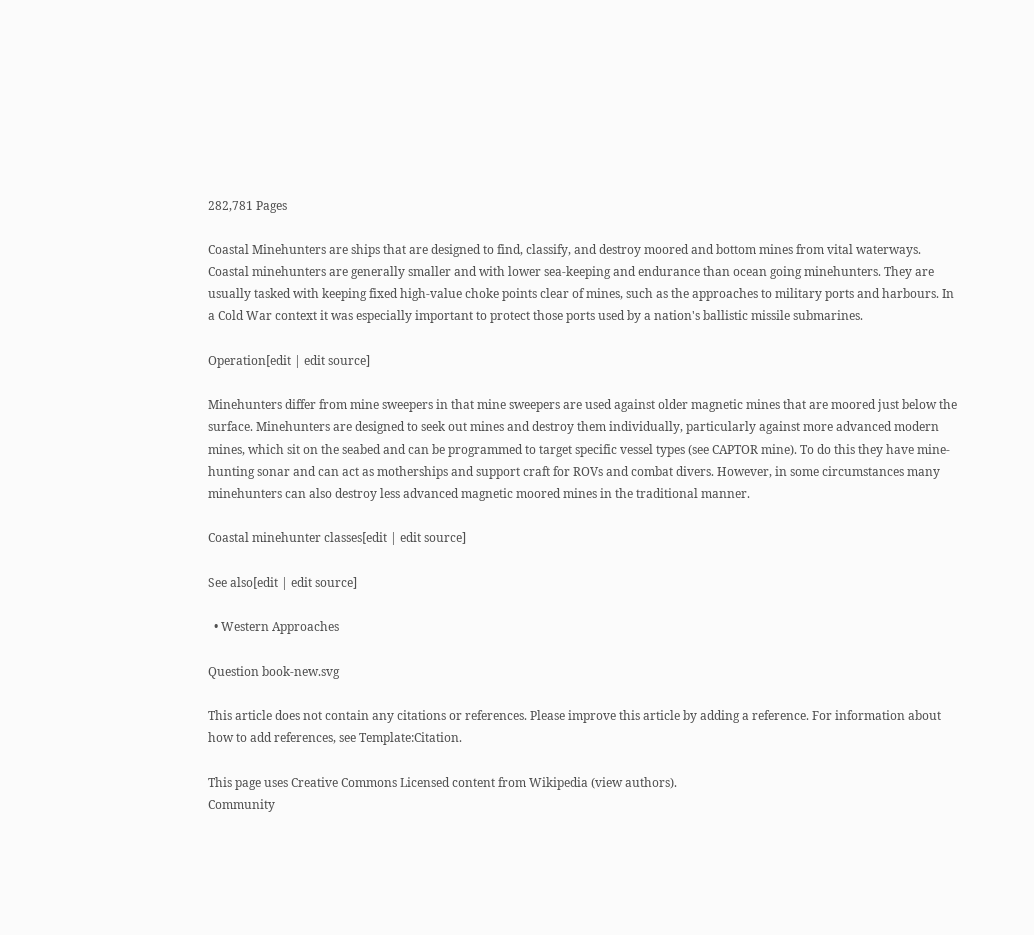282,781 Pages

Coastal Minehunters are ships that are designed to find, classify, and destroy moored and bottom mines from vital waterways. Coastal minehunters are generally smaller and with lower sea-keeping and endurance than ocean going minehunters. They are usually tasked with keeping fixed high-value choke points clear of mines, such as the approaches to military ports and harbours. In a Cold War context it was especially important to protect those ports used by a nation's ballistic missile submarines.

Operation[edit | edit source]

Minehunters differ from mine sweepers in that mine sweepers are used against older magnetic mines that are moored just below the surface. Minehunters are designed to seek out mines and destroy them individually, particularly against more advanced modern mines, which sit on the seabed and can be programmed to target specific vessel types (see CAPTOR mine). To do this they have mine-hunting sonar and can act as motherships and support craft for ROVs and combat divers. However, in some circumstances many minehunters can also destroy less advanced magnetic moored mines in the traditional manner.

Coastal minehunter classes[edit | edit source]

See also[edit | edit source]

  • Western Approaches

Question book-new.svg

This article does not contain any citations or references. Please improve this article by adding a reference. For information about how to add references, see Template:Citation.

This page uses Creative Commons Licensed content from Wikipedia (view authors).
Community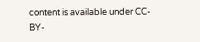content is available under CC-BY-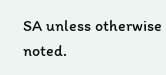SA unless otherwise noted.